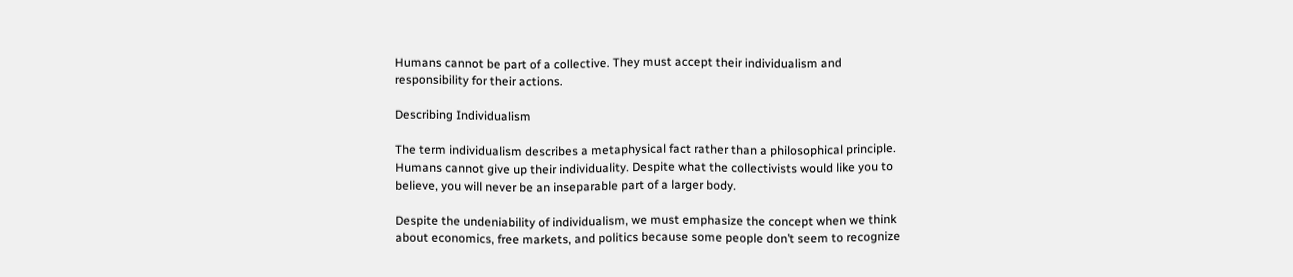Humans cannot be part of a collective. They must accept their individualism and responsibility for their actions.

Describing Individualism

The term individualism describes a metaphysical fact rather than a philosophical principle. Humans cannot give up their individuality. Despite what the collectivists would like you to believe, you will never be an inseparable part of a larger body.

Despite the undeniability of individualism, we must emphasize the concept when we think about economics, free markets, and politics because some people don’t seem to recognize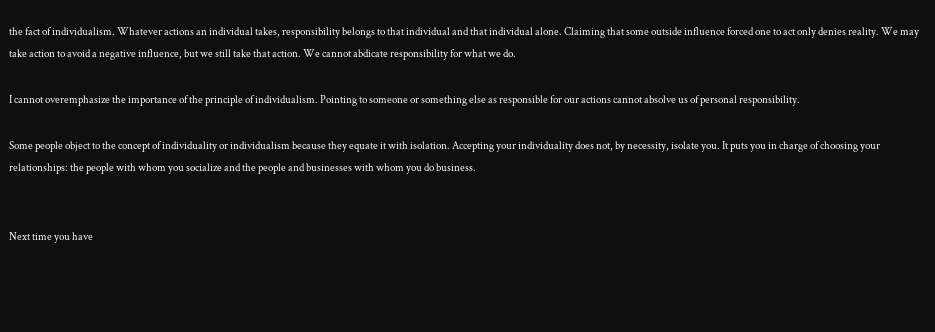the fact of individualism. Whatever actions an individual takes, responsibility belongs to that individual and that individual alone. Claiming that some outside influence forced one to act only denies reality. We may take action to avoid a negative influence, but we still take that action. We cannot abdicate responsibility for what we do.

I cannot overemphasize the importance of the principle of individualism. Pointing to someone or something else as responsible for our actions cannot absolve us of personal responsibility.

Some people object to the concept of individuality or individualism because they equate it with isolation. Accepting your individuality does not, by necessity, isolate you. It puts you in charge of choosing your relationships: the people with whom you socialize and the people and businesses with whom you do business.


Next time you have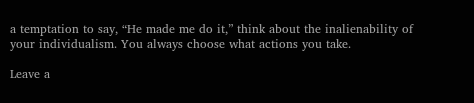a temptation to say, “He made me do it,” think about the inalienability of your individualism. You always choose what actions you take.

Leave a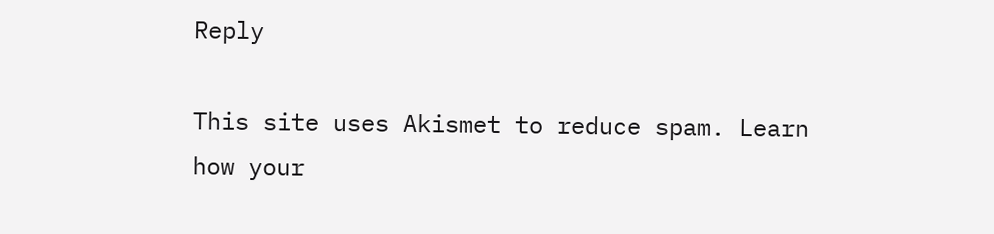Reply

This site uses Akismet to reduce spam. Learn how your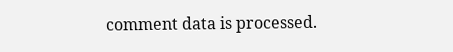comment data is processed.